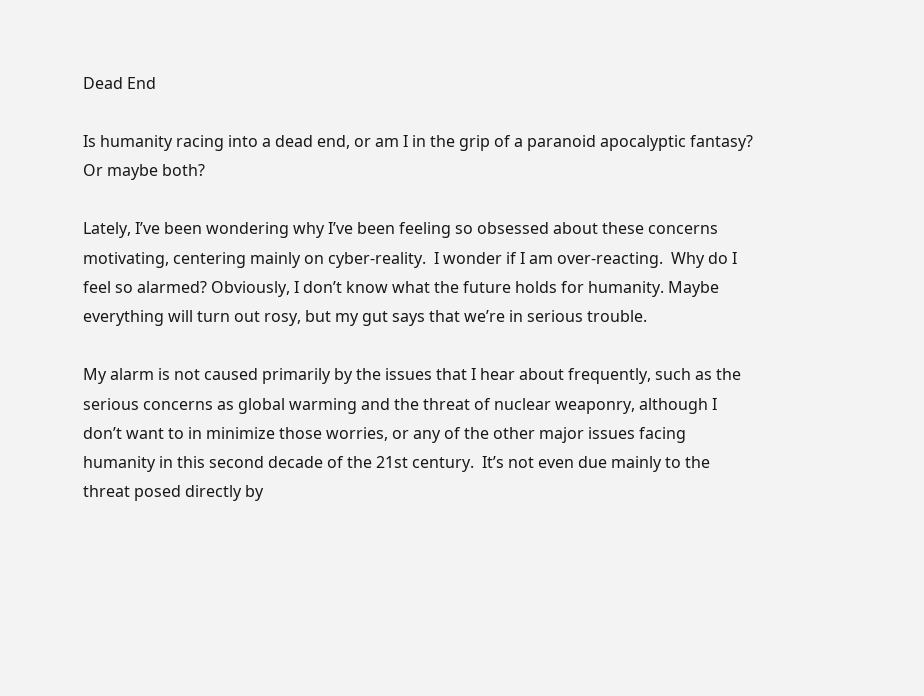Dead End

Is humanity racing into a dead end, or am I in the grip of a paranoid apocalyptic fantasy? Or maybe both?

Lately, I’ve been wondering why I’ve been feeling so obsessed about these concerns motivating, centering mainly on cyber-reality.  I wonder if I am over-reacting.  Why do I feel so alarmed? Obviously, I don’t know what the future holds for humanity. Maybe everything will turn out rosy, but my gut says that we’re in serious trouble.

My alarm is not caused primarily by the issues that I hear about frequently, such as the serious concerns as global warming and the threat of nuclear weaponry, although I don’t want to in minimize those worries, or any of the other major issues facing humanity in this second decade of the 21st century.  It’s not even due mainly to the threat posed directly by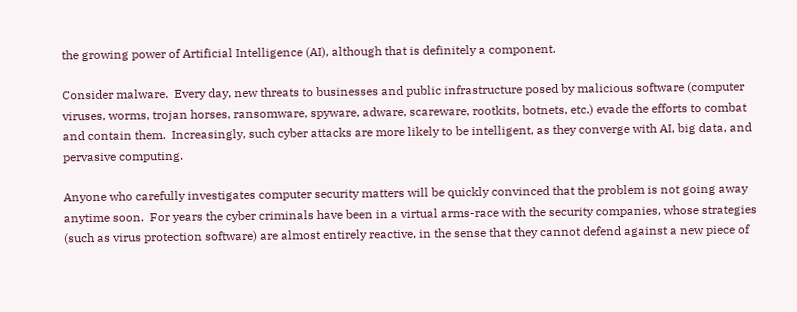the growing power of Artificial Intelligence (AI), although that is definitely a component.

Consider malware.  Every day, new threats to businesses and public infrastructure posed by malicious software (computer viruses, worms, trojan horses, ransomware, spyware, adware, scareware, rootkits, botnets, etc.) evade the efforts to combat and contain them.  Increasingly, such cyber attacks are more likely to be intelligent, as they converge with AI, big data, and pervasive computing.

Anyone who carefully investigates computer security matters will be quickly convinced that the problem is not going away anytime soon.  For years the cyber criminals have been in a virtual arms-race with the security companies, whose strategies (such as virus protection software) are almost entirely reactive, in the sense that they cannot defend against a new piece of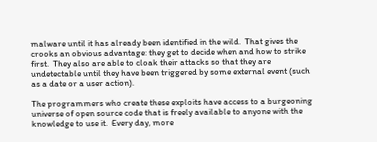malware until it has already been identified in the wild.  That gives the crooks an obvious advantage: they get to decide when and how to strike first.  They also are able to cloak their attacks so that they are undetectable until they have been triggered by some external event (such as a date or a user action).

The programmers who create these exploits have access to a burgeoning universe of open source code that is freely available to anyone with the knowledge to use it.  Every day, more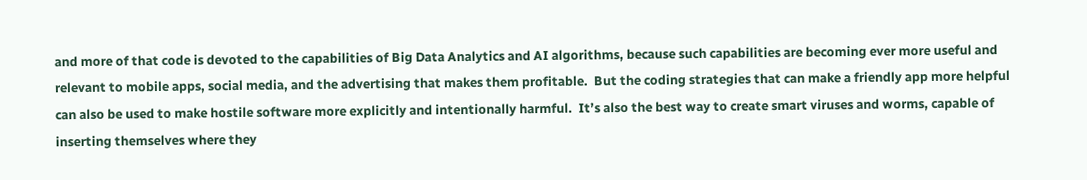and more of that code is devoted to the capabilities of Big Data Analytics and AI algorithms, because such capabilities are becoming ever more useful and relevant to mobile apps, social media, and the advertising that makes them profitable.  But the coding strategies that can make a friendly app more helpful can also be used to make hostile software more explicitly and intentionally harmful.  It’s also the best way to create smart viruses and worms, capable of inserting themselves where they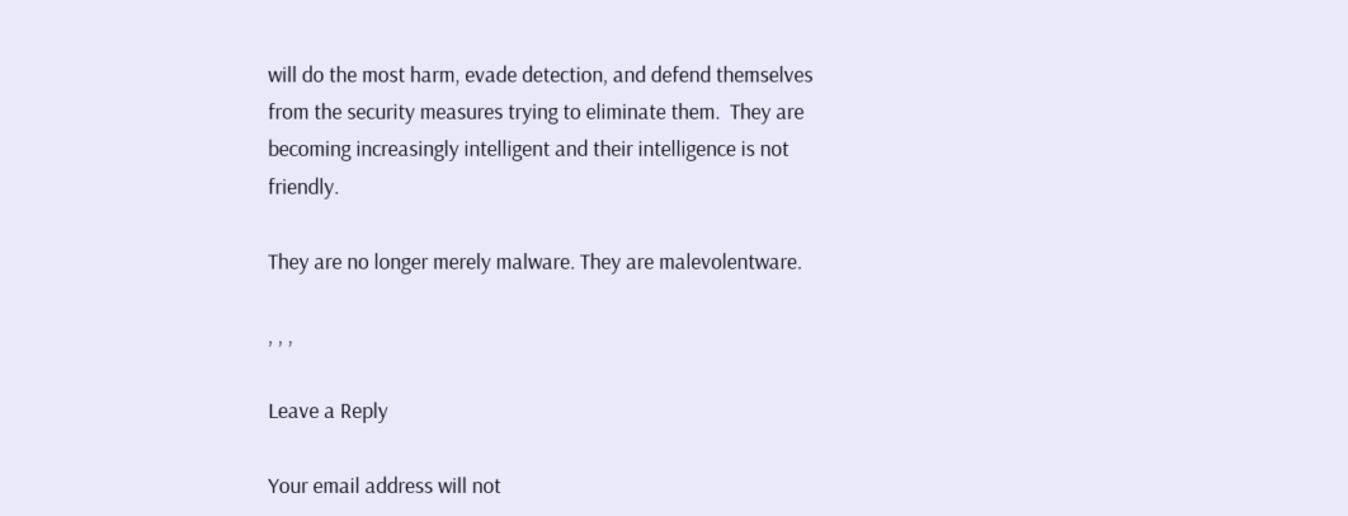will do the most harm, evade detection, and defend themselves from the security measures trying to eliminate them.  They are becoming increasingly intelligent and their intelligence is not friendly.

They are no longer merely malware. They are malevolentware.

, , ,

Leave a Reply

Your email address will not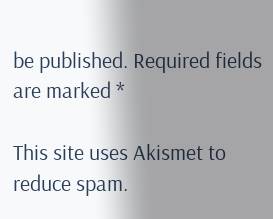be published. Required fields are marked *

This site uses Akismet to reduce spam.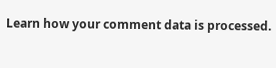Learn how your comment data is processed.